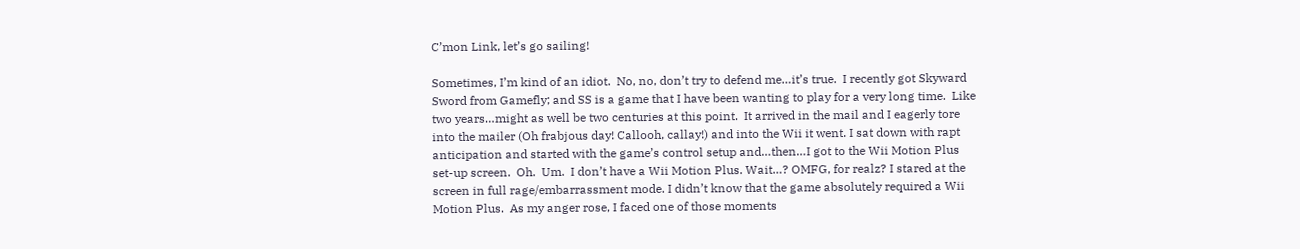C’mon Link, let’s go sailing!

Sometimes, I’m kind of an idiot.  No, no, don’t try to defend me…it’s true.  I recently got Skyward Sword from Gamefly; and SS is a game that I have been wanting to play for a very long time.  Like two years…might as well be two centuries at this point.  It arrived in the mail and I eagerly tore into the mailer (Oh frabjous day! Callooh, callay!) and into the Wii it went. I sat down with rapt anticipation and started with the game’s control setup and…then…I got to the Wii Motion Plus set-up screen.  Oh.  Um.  I don’t have a Wii Motion Plus. Wait…? OMFG, for realz? I stared at the screen in full rage/embarrassment mode. I didn’t know that the game absolutely required a Wii Motion Plus.  As my anger rose, I faced one of those moments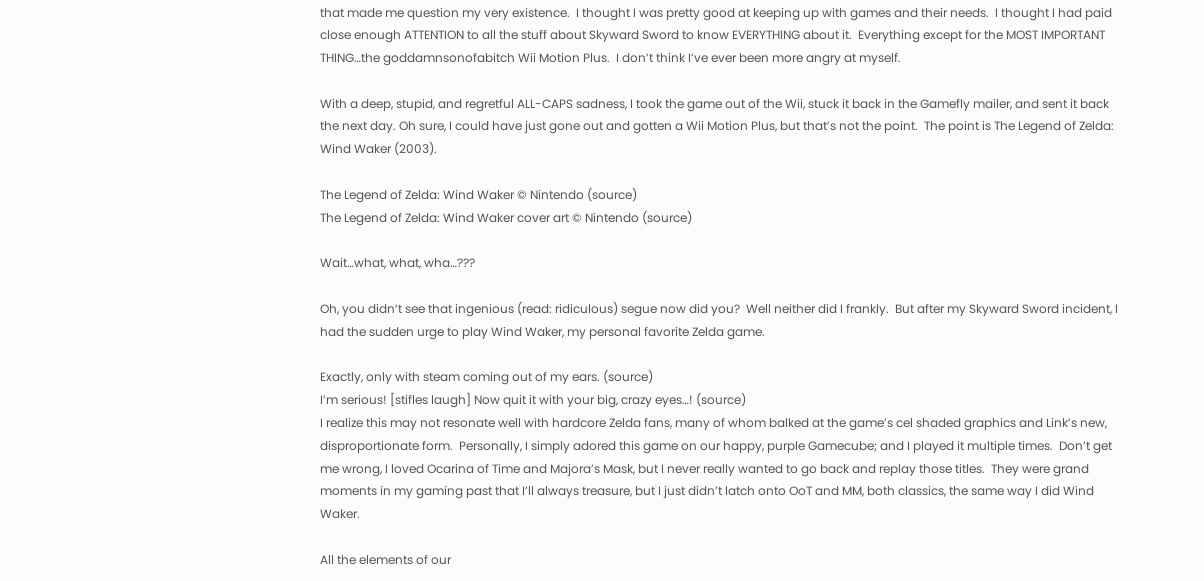that made me question my very existence.  I thought I was pretty good at keeping up with games and their needs.  I thought I had paid close enough ATTENTION to all the stuff about Skyward Sword to know EVERYTHING about it.  Everything except for the MOST IMPORTANT THING…the goddamnsonofabitch Wii Motion Plus.  I don’t think I’ve ever been more angry at myself.

With a deep, stupid, and regretful ALL-CAPS sadness, I took the game out of the Wii, stuck it back in the Gamefly mailer, and sent it back the next day. Oh sure, I could have just gone out and gotten a Wii Motion Plus, but that’s not the point.  The point is The Legend of Zelda: Wind Waker (2003).

The Legend of Zelda: Wind Waker © Nintendo (source)
The Legend of Zelda: Wind Waker cover art © Nintendo (source)

Wait…what, what, wha…???

Oh, you didn’t see that ingenious (read: ridiculous) segue now did you?  Well neither did I frankly.  But after my Skyward Sword incident, I had the sudden urge to play Wind Waker, my personal favorite Zelda game.

Exactly, only with steam coming out of my ears. (source)
I’m serious! [stifles laugh] Now quit it with your big, crazy eyes…! (source)
I realize this may not resonate well with hardcore Zelda fans, many of whom balked at the game’s cel shaded graphics and Link’s new, disproportionate form.  Personally, I simply adored this game on our happy, purple Gamecube; and I played it multiple times.  Don’t get me wrong, I loved Ocarina of Time and Majora’s Mask, but I never really wanted to go back and replay those titles.  They were grand moments in my gaming past that I’ll always treasure, but I just didn’t latch onto OoT and MM, both classics, the same way I did Wind Waker.

All the elements of our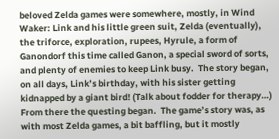beloved Zelda games were somewhere, mostly, in Wind Waker: Link and his little green suit, Zelda (eventually), the triforce, exploration, rupees, Hyrule, a form of Ganondorf this time called Ganon, a special sword of sorts, and plenty of enemies to keep Link busy.  The story began, on all days, Link’s birthday, with his sister getting kidnapped by a giant bird! (Talk about fodder for therapy…) From there the questing began.  The game’s story was, as with most Zelda games, a bit baffling, but it mostly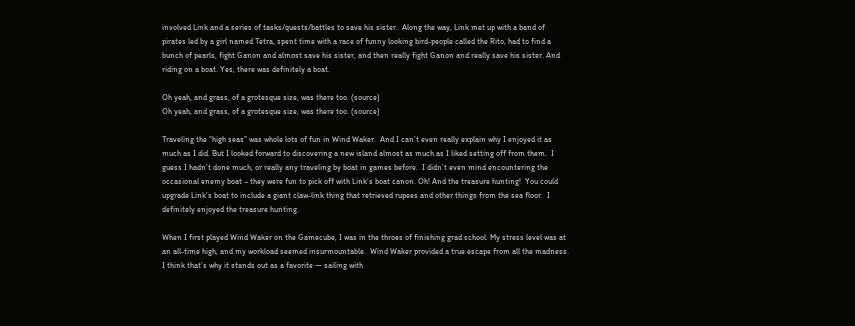involved Link and a series of tasks/quests/battles to save his sister.  Along the way, Link met up with a band of pirates led by a girl named Tetra, spent time with a race of funny looking bird-people called the Rito, had to find a bunch of pearls, fight Ganon and almost save his sister, and then really fight Ganon and really save his sister. And riding on a boat. Yes, there was definitely a boat.

Oh yeah, and grass, of a grotesque size, was there too. (source)
Oh yeah, and grass, of a grotesque size, was there too. (source)

Traveling the “high seas” was whole lots of fun in Wind Waker.  And I can’t even really explain why I enjoyed it as much as I did. But I looked forward to discovering a new island almost as much as I liked setting off from them.  I guess I hadn’t done much, or really any traveling by boat in games before.  I didn’t even mind encountering the occasional enemy boat – they were fun to pick off with Link’s boat canon. Oh! And the treasure hunting!  You could upgrade Link’s boat to include a giant claw-link thing that retrieved rupees and other things from the sea floor.  I definitely enjoyed the treasure hunting.

When I first played Wind Waker on the Gamecube, I was in the throes of finishing grad school. My stress level was at an all-time high, and my workload seemed insurmountable.  Wind Waker provided a true escape from all the madness. I think that’s why it stands out as a favorite — sailing with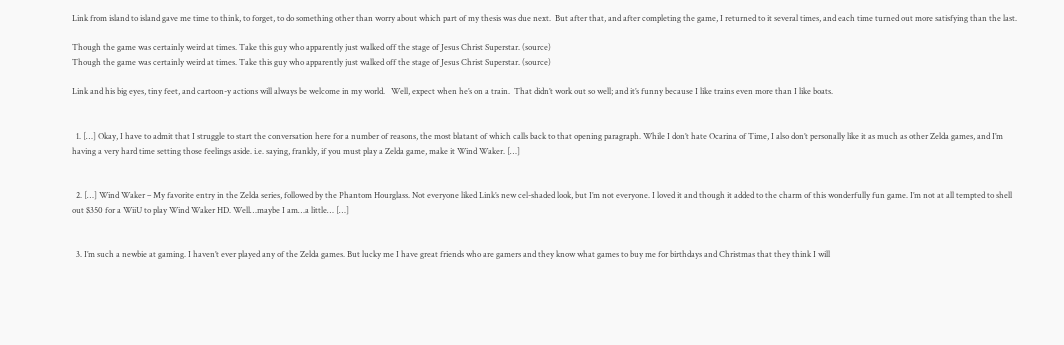Link from island to island gave me time to think, to forget, to do something other than worry about which part of my thesis was due next.  But after that, and after completing the game, I returned to it several times, and each time turned out more satisfying than the last.

Though the game was certainly weird at times. Take this guy who apparently just walked off the stage of Jesus Christ Superstar. (source)
Though the game was certainly weird at times. Take this guy who apparently just walked off the stage of Jesus Christ Superstar. (source)

Link and his big eyes, tiny feet, and cartoon-y actions will always be welcome in my world.   Well, expect when he’s on a train.  That didn’t work out so well; and it’s funny because I like trains even more than I like boats.


  1. […] Okay, I have to admit that I struggle to start the conversation here for a number of reasons, the most blatant of which calls back to that opening paragraph. While I don’t hate Ocarina of Time, I also don’t personally like it as much as other Zelda games, and I’m having a very hard time setting those feelings aside. i.e. saying, frankly, if you must play a Zelda game, make it Wind Waker. […]


  2. […] Wind Waker – My favorite entry in the Zelda series, followed by the Phantom Hourglass. Not everyone liked Link’s new cel-shaded look, but I’m not everyone. I loved it and though it added to the charm of this wonderfully fun game. I’m not at all tempted to shell out $350 for a WiiU to play Wind Waker HD. Well…maybe I am…a little… […]


  3. I’m such a newbie at gaming. I haven’t ever played any of the Zelda games. But lucky me I have great friends who are gamers and they know what games to buy me for birthdays and Christmas that they think I will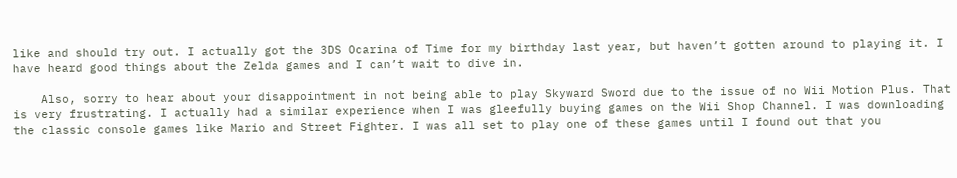like and should try out. I actually got the 3DS Ocarina of Time for my birthday last year, but haven’t gotten around to playing it. I have heard good things about the Zelda games and I can’t wait to dive in.

    Also, sorry to hear about your disappointment in not being able to play Skyward Sword due to the issue of no Wii Motion Plus. That is very frustrating. I actually had a similar experience when I was gleefully buying games on the Wii Shop Channel. I was downloading the classic console games like Mario and Street Fighter. I was all set to play one of these games until I found out that you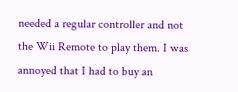needed a regular controller and not the Wii Remote to play them. I was annoyed that I had to buy an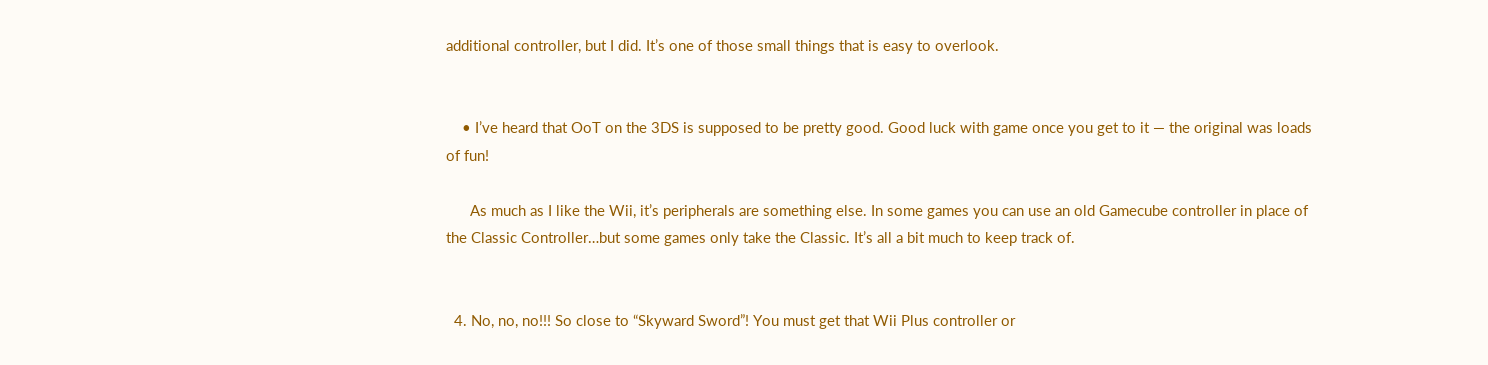additional controller, but I did. It’s one of those small things that is easy to overlook.


    • I’ve heard that OoT on the 3DS is supposed to be pretty good. Good luck with game once you get to it — the original was loads of fun!

      As much as I like the Wii, it’s peripherals are something else. In some games you can use an old Gamecube controller in place of the Classic Controller…but some games only take the Classic. It’s all a bit much to keep track of.


  4. No, no, no!!! So close to “Skyward Sword”! You must get that Wii Plus controller or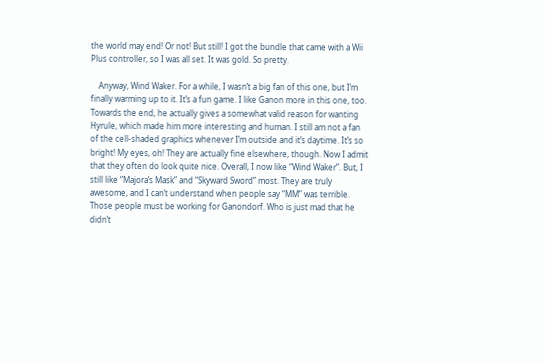the world may end! Or not! But still! I got the bundle that came with a Wii Plus controller, so I was all set. It was gold. So pretty.

    Anyway, Wind Waker. For a while, I wasn’t a big fan of this one, but I’m finally warming up to it. It’s a fun game. I like Ganon more in this one, too. Towards the end, he actually gives a somewhat valid reason for wanting Hyrule, which made him more interesting and human. I still am not a fan of the cell-shaded graphics whenever I’m outside and it’s daytime. It’s so bright! My eyes, oh! They are actually fine elsewhere, though. Now I admit that they often do look quite nice. Overall, I now like “Wind Waker”. But, I still like “Majora’s Mask” and “Skyward Sword” most. They are truly awesome, and I can’t understand when people say “MM” was terrible. Those people must be working for Ganondorf. Who is just mad that he didn’t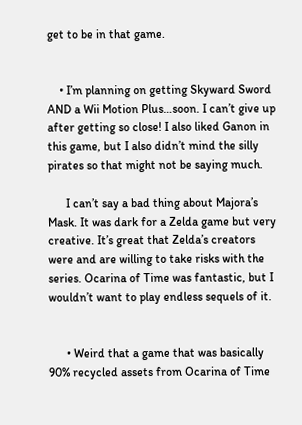get to be in that game.


    • I’m planning on getting Skyward Sword AND a Wii Motion Plus…soon. I can’t give up after getting so close! I also liked Ganon in this game, but I also didn’t mind the silly pirates so that might not be saying much.

      I can’t say a bad thing about Majora’s Mask. It was dark for a Zelda game but very creative. It’s great that Zelda’s creators were and are willing to take risks with the series. Ocarina of Time was fantastic, but I wouldn’t want to play endless sequels of it.


      • Weird that a game that was basically 90% recycled assets from Ocarina of Time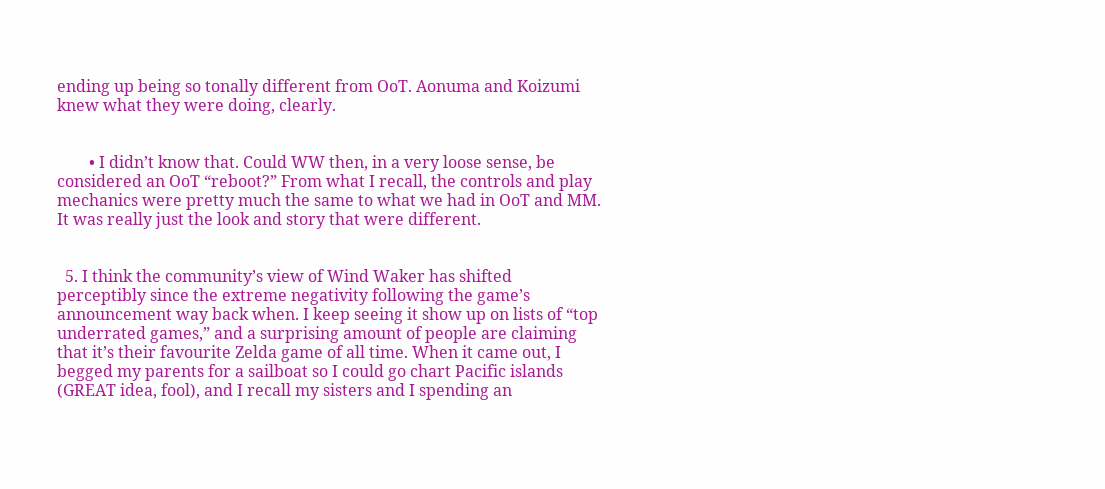ending up being so tonally different from OoT. Aonuma and Koizumi knew what they were doing, clearly.


        • I didn’t know that. Could WW then, in a very loose sense, be considered an OoT “reboot?” From what I recall, the controls and play mechanics were pretty much the same to what we had in OoT and MM. It was really just the look and story that were different.


  5. I think the community’s view of Wind Waker has shifted perceptibly since the extreme negativity following the game’s announcement way back when. I keep seeing it show up on lists of “top underrated games,” and a surprising amount of people are claiming that it’s their favourite Zelda game of all time. When it came out, I begged my parents for a sailboat so I could go chart Pacific islands (GREAT idea, fool), and I recall my sisters and I spending an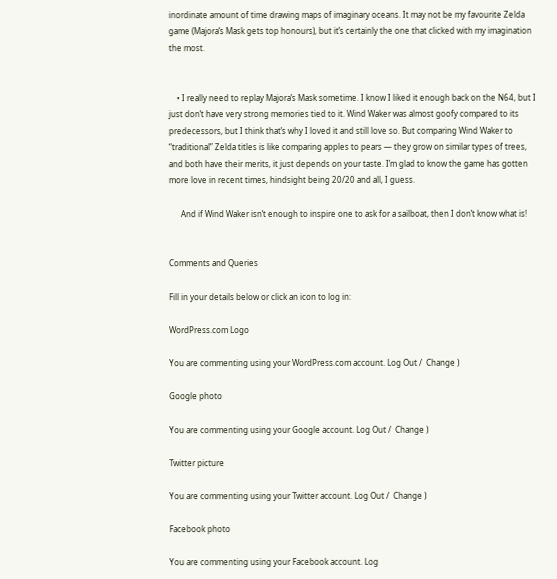inordinate amount of time drawing maps of imaginary oceans. It may not be my favourite Zelda game (Majora’s Mask gets top honours), but it’s certainly the one that clicked with my imagination the most.


    • I really need to replay Majora’s Mask sometime. I know I liked it enough back on the N64, but I just don’t have very strong memories tied to it. Wind Waker was almost goofy compared to its predecessors, but I think that’s why I loved it and still love so. But comparing Wind Waker to “traditional” Zelda titles is like comparing apples to pears — they grow on similar types of trees, and both have their merits, it just depends on your taste. I’m glad to know the game has gotten more love in recent times, hindsight being 20/20 and all, I guess.

      And if Wind Waker isn’t enough to inspire one to ask for a sailboat, then I don’t know what is!


Comments and Queries

Fill in your details below or click an icon to log in:

WordPress.com Logo

You are commenting using your WordPress.com account. Log Out /  Change )

Google photo

You are commenting using your Google account. Log Out /  Change )

Twitter picture

You are commenting using your Twitter account. Log Out /  Change )

Facebook photo

You are commenting using your Facebook account. Log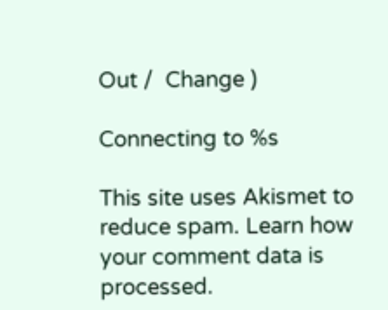Out /  Change )

Connecting to %s

This site uses Akismet to reduce spam. Learn how your comment data is processed.